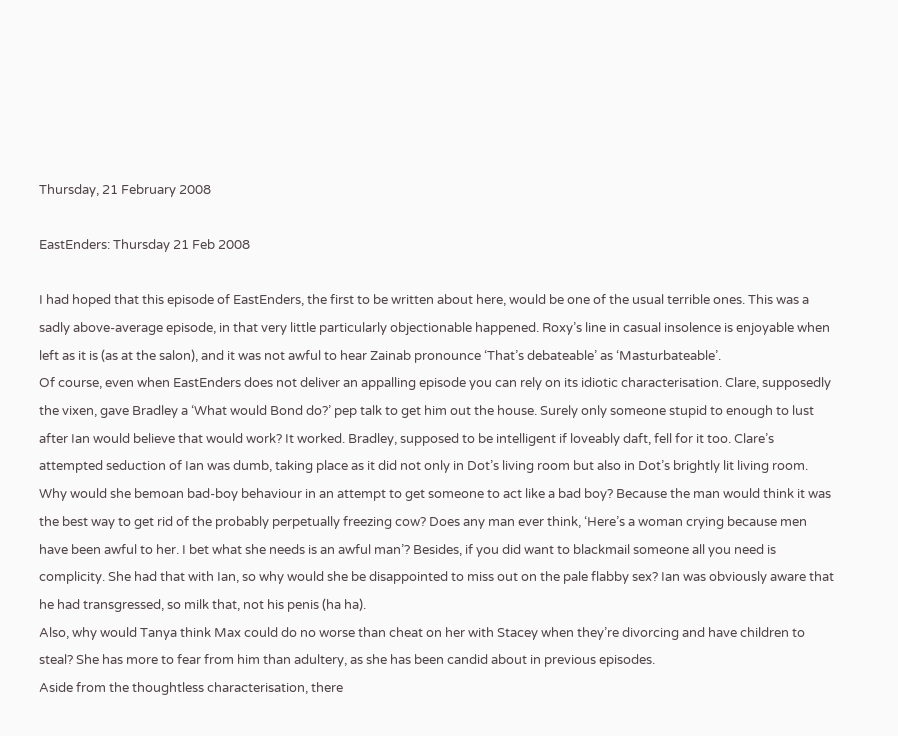Thursday, 21 February 2008

EastEnders: Thursday 21 Feb 2008

I had hoped that this episode of EastEnders, the first to be written about here, would be one of the usual terrible ones. This was a sadly above-average episode, in that very little particularly objectionable happened. Roxy’s line in casual insolence is enjoyable when left as it is (as at the salon), and it was not awful to hear Zainab pronounce ‘That’s debateable’ as ‘Masturbateable’.
Of course, even when EastEnders does not deliver an appalling episode you can rely on its idiotic characterisation. Clare, supposedly the vixen, gave Bradley a ‘What would Bond do?’ pep talk to get him out the house. Surely only someone stupid to enough to lust after Ian would believe that would work? It worked. Bradley, supposed to be intelligent if loveably daft, fell for it too. Clare’s attempted seduction of Ian was dumb, taking place as it did not only in Dot’s living room but also in Dot’s brightly lit living room. Why would she bemoan bad-boy behaviour in an attempt to get someone to act like a bad boy? Because the man would think it was the best way to get rid of the probably perpetually freezing cow? Does any man ever think, ‘Here’s a woman crying because men have been awful to her. I bet what she needs is an awful man’? Besides, if you did want to blackmail someone all you need is complicity. She had that with Ian, so why would she be disappointed to miss out on the pale flabby sex? Ian was obviously aware that he had transgressed, so milk that, not his penis (ha ha).
Also, why would Tanya think Max could do no worse than cheat on her with Stacey when they’re divorcing and have children to steal? She has more to fear from him than adultery, as she has been candid about in previous episodes.
Aside from the thoughtless characterisation, there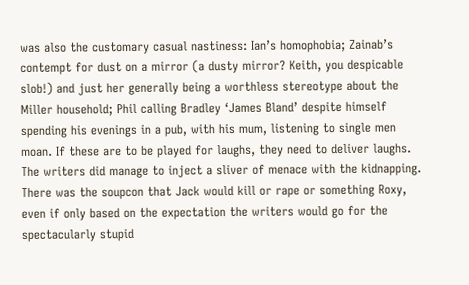was also the customary casual nastiness: Ian’s homophobia; Zainab’s contempt for dust on a mirror (a dusty mirror? Keith, you despicable slob!) and just her generally being a worthless stereotype about the Miller household; Phil calling Bradley ‘James Bland’ despite himself spending his evenings in a pub, with his mum, listening to single men moan. If these are to be played for laughs, they need to deliver laughs.
The writers did manage to inject a sliver of menace with the kidnapping. There was the soupcon that Jack would kill or rape or something Roxy, even if only based on the expectation the writers would go for the spectacularly stupid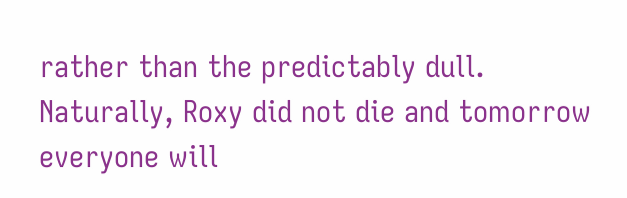rather than the predictably dull. Naturally, Roxy did not die and tomorrow everyone will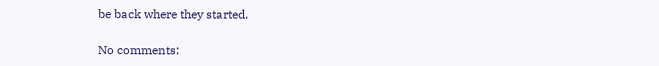be back where they started.

No comments: